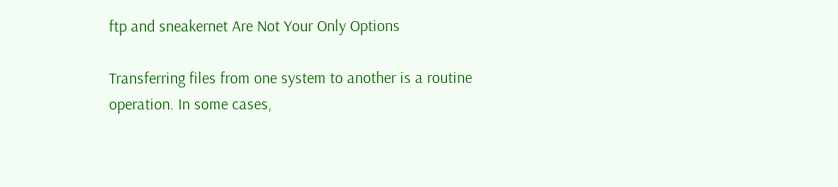ftp and sneakernet Are Not Your Only Options

Transferring files from one system to another is a routine operation. In some cases,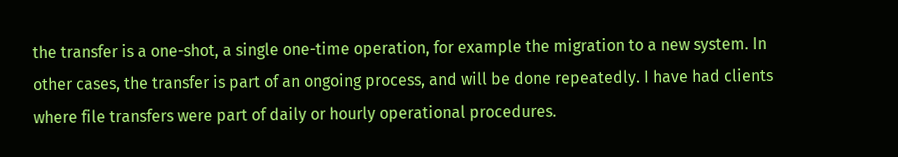the transfer is a one-shot, a single one-time operation, for example the migration to a new system. In other cases, the transfer is part of an ongoing process, and will be done repeatedly. I have had clients where file transfers were part of daily or hourly operational procedures.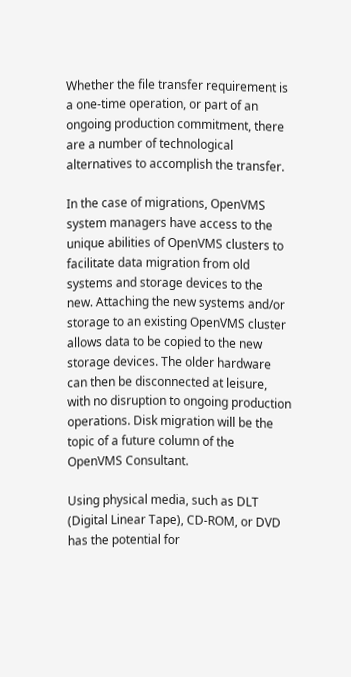Whether the file transfer requirement is a one-time operation, or part of an ongoing production commitment, there are a number of technological alternatives to accomplish the transfer.

In the case of migrations, OpenVMS system managers have access to the unique abilities of OpenVMS clusters to facilitate data migration from old systems and storage devices to the new. Attaching the new systems and/or storage to an existing OpenVMS cluster allows data to be copied to the new storage devices. The older hardware can then be disconnected at leisure, with no disruption to ongoing production operations. Disk migration will be the topic of a future column of the OpenVMS Consultant.

Using physical media, such as DLT (Digital Linear Tape), CD-ROM, or DVD has the potential for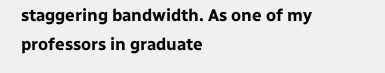staggering bandwidth. As one of my professors in graduate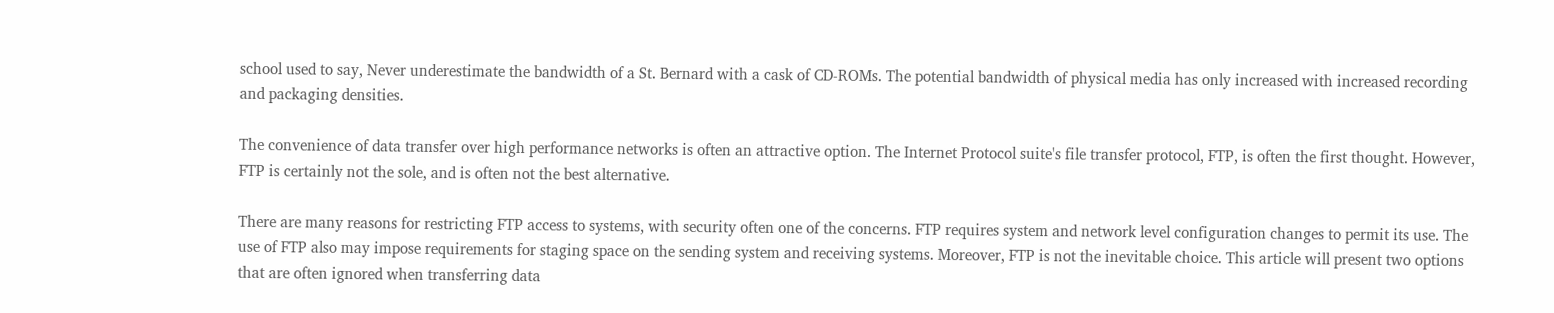school used to say, Never underestimate the bandwidth of a St. Bernard with a cask of CD-ROMs. The potential bandwidth of physical media has only increased with increased recording and packaging densities.

The convenience of data transfer over high performance networks is often an attractive option. The Internet Protocol suite's file transfer protocol, FTP, is often the first thought. However, FTP is certainly not the sole, and is often not the best alternative.

There are many reasons for restricting FTP access to systems, with security often one of the concerns. FTP requires system and network level configuration changes to permit its use. The use of FTP also may impose requirements for staging space on the sending system and receiving systems. Moreover, FTP is not the inevitable choice. This article will present two options that are often ignored when transferring data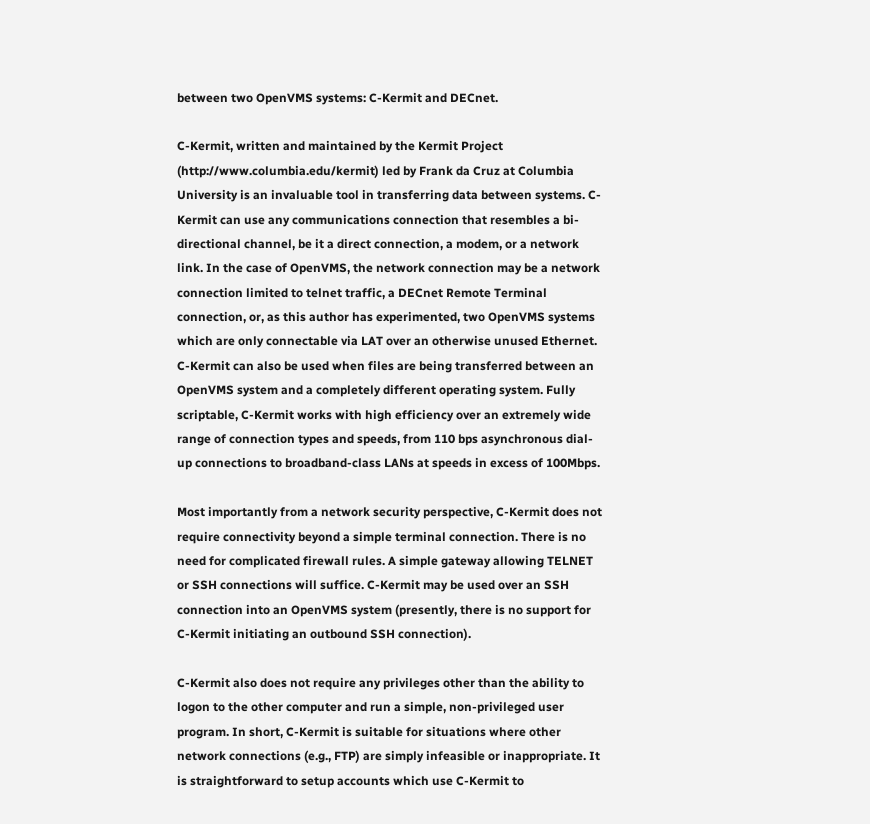between two OpenVMS systems: C-Kermit and DECnet.

C-Kermit, written and maintained by the Kermit Project (http://www.columbia.edu/kermit) led by Frank da Cruz at Columbia University is an invaluable tool in transferring data between systems. C-Kermit can use any communications connection that resembles a bi-directional channel, be it a direct connection, a modem, or a network link. In the case of OpenVMS, the network connection may be a network connection limited to telnet traffic, a DECnet Remote Terminal connection, or, as this author has experimented, two OpenVMS systems which are only connectable via LAT over an otherwise unused Ethernet. C-Kermit can also be used when files are being transferred between an OpenVMS system and a completely different operating system. Fully scriptable, C-Kermit works with high efficiency over an extremely wide range of connection types and speeds, from 110 bps asynchronous dial-up connections to broadband-class LANs at speeds in excess of 100Mbps.

Most importantly from a network security perspective, C-Kermit does not require connectivity beyond a simple terminal connection. There is no need for complicated firewall rules. A simple gateway allowing TELNET or SSH connections will suffice. C-Kermit may be used over an SSH connection into an OpenVMS system (presently, there is no support for C-Kermit initiating an outbound SSH connection).

C-Kermit also does not require any privileges other than the ability to logon to the other computer and run a simple, non-privileged user program. In short, C-Kermit is suitable for situations where other network connections (e.g., FTP) are simply infeasible or inappropriate. It is straightforward to setup accounts which use C-Kermit to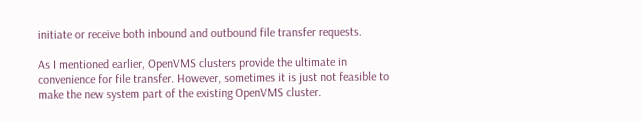initiate or receive both inbound and outbound file transfer requests.

As I mentioned earlier, OpenVMS clusters provide the ultimate in convenience for file transfer. However, sometimes it is just not feasible to make the new system part of the existing OpenVMS cluster.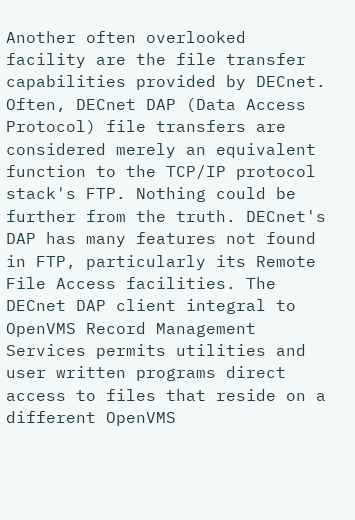Another often overlooked facility are the file transfer capabilities provided by DECnet. Often, DECnet DAP (Data Access Protocol) file transfers are considered merely an equivalent function to the TCP/IP protocol stack's FTP. Nothing could be further from the truth. DECnet's DAP has many features not found in FTP, particularly its Remote File Access facilities. The DECnet DAP client integral to OpenVMS Record Management Services permits utilities and user written programs direct access to files that reside on a different OpenVMS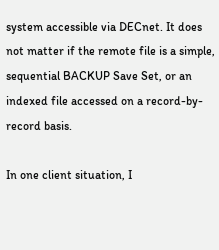system accessible via DECnet. It does not matter if the remote file is a simple, sequential BACKUP Save Set, or an indexed file accessed on a record-by-record basis.

In one client situation, I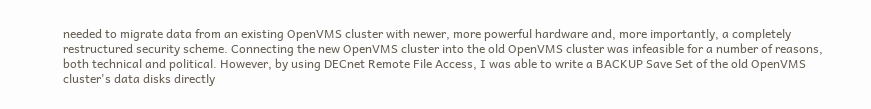needed to migrate data from an existing OpenVMS cluster with newer, more powerful hardware and, more importantly, a completely restructured security scheme. Connecting the new OpenVMS cluster into the old OpenVMS cluster was infeasible for a number of reasons, both technical and political. However, by using DECnet Remote File Access, I was able to write a BACKUP Save Set of the old OpenVMS cluster's data disks directly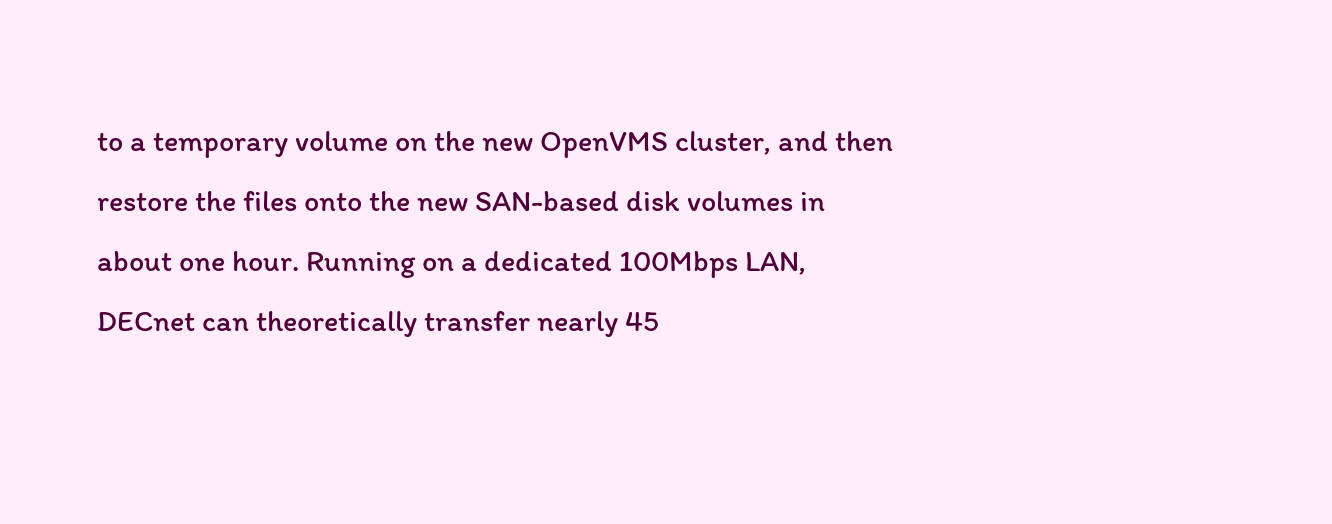to a temporary volume on the new OpenVMS cluster, and then restore the files onto the new SAN-based disk volumes in about one hour. Running on a dedicated 100Mbps LAN, DECnet can theoretically transfer nearly 45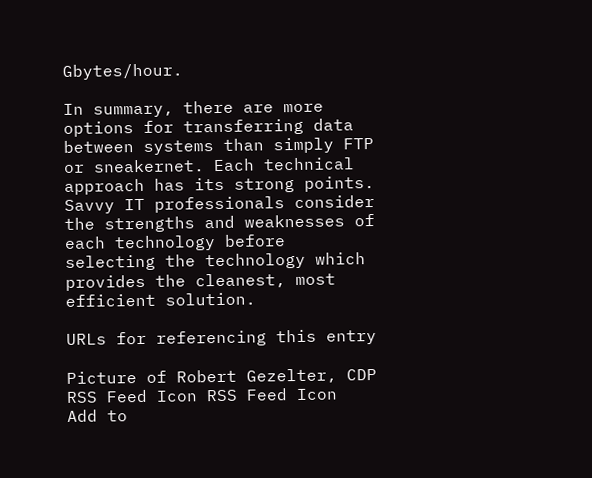Gbytes/hour.

In summary, there are more options for transferring data between systems than simply FTP or sneakernet. Each technical approach has its strong points. Savvy IT professionals consider the strengths and weaknesses of each technology before selecting the technology which provides the cleanest, most efficient solution.

URLs for referencing this entry

Picture of Robert Gezelter, CDP
RSS Feed Icon RSS Feed Icon
Add to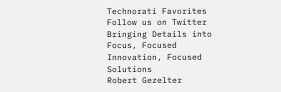Technorati Favorites
Follow us on Twitter
Bringing Details into Focus, Focused Innovation, Focused Solutions
Robert Gezelter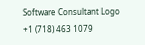Software Consultant Logo
+1 (718) 463 1079